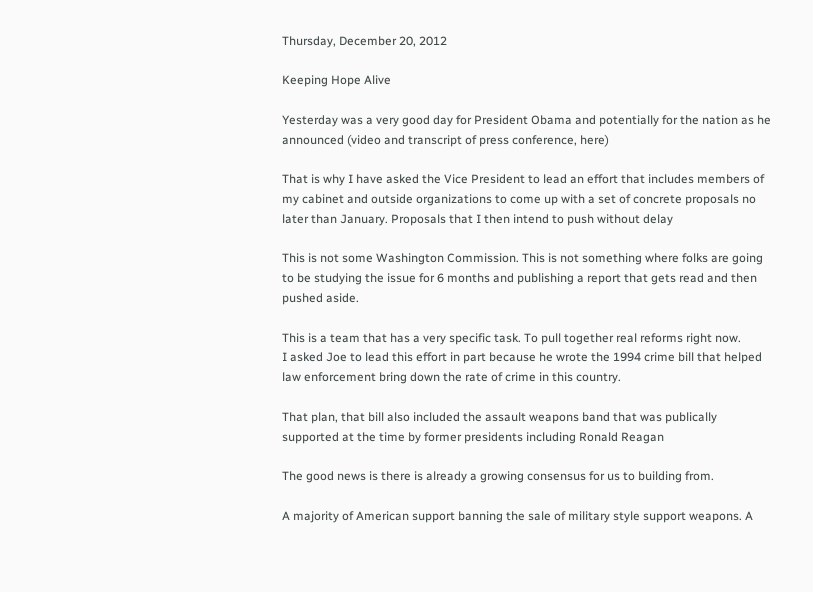Thursday, December 20, 2012

Keeping Hope Alive

Yesterday was a very good day for President Obama and potentially for the nation as he announced (video and transcript of press conference, here)

That is why I have asked the Vice President to lead an effort that includes members of my cabinet and outside organizations to come up with a set of concrete proposals no later than January. Proposals that I then intend to push without delay

This is not some Washington Commission. This is not something where folks are going to be studying the issue for 6 months and publishing a report that gets read and then pushed aside.

This is a team that has a very specific task. To pull together real reforms right now.
I asked Joe to lead this effort in part because he wrote the 1994 crime bill that helped law enforcement bring down the rate of crime in this country.

That plan, that bill also included the assault weapons band that was publically supported at the time by former presidents including Ronald Reagan

The good news is there is already a growing consensus for us to building from.

A majority of American support banning the sale of military style support weapons. A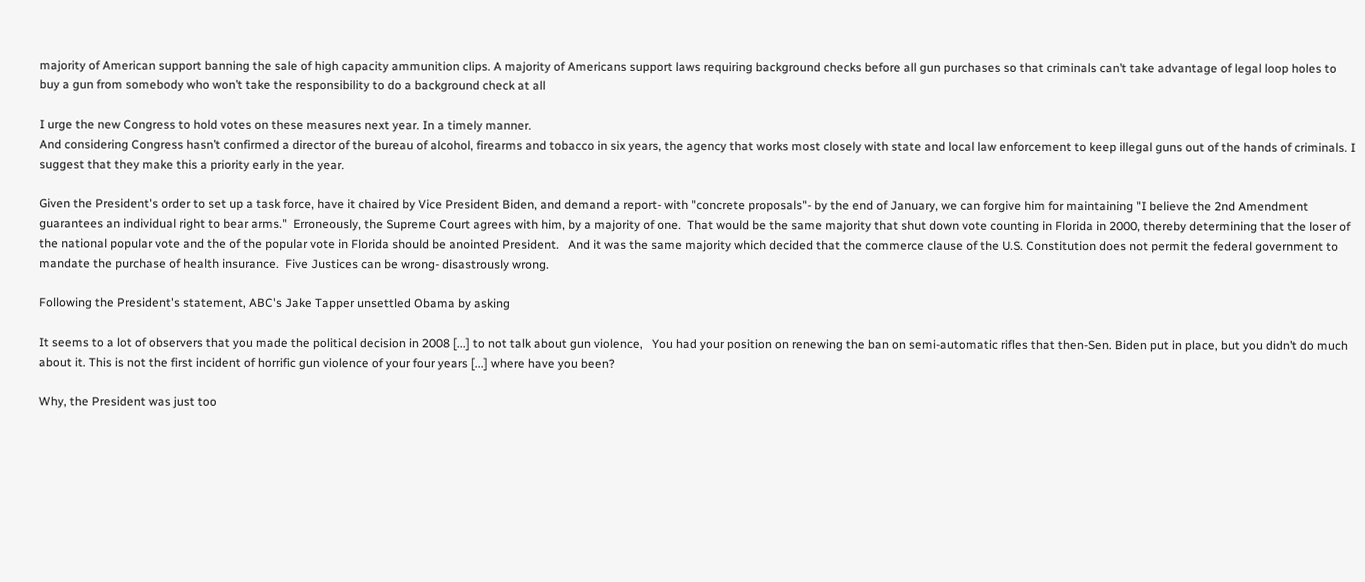majority of American support banning the sale of high capacity ammunition clips. A majority of Americans support laws requiring background checks before all gun purchases so that criminals can’t take advantage of legal loop holes to buy a gun from somebody who won’t take the responsibility to do a background check at all

I urge the new Congress to hold votes on these measures next year. In a timely manner.
And considering Congress hasn’t confirmed a director of the bureau of alcohol, firearms and tobacco in six years, the agency that works most closely with state and local law enforcement to keep illegal guns out of the hands of criminals. I suggest that they make this a priority early in the year.

Given the President's order to set up a task force, have it chaired by Vice President Biden, and demand a report- with "concrete proposals"- by the end of January, we can forgive him for maintaining "I believe the 2nd Amendment guarantees an individual right to bear arms."  Erroneously, the Supreme Court agrees with him, by a majority of one.  That would be the same majority that shut down vote counting in Florida in 2000, thereby determining that the loser of the national popular vote and the of the popular vote in Florida should be anointed President.   And it was the same majority which decided that the commerce clause of the U.S. Constitution does not permit the federal government to mandate the purchase of health insurance.  Five Justices can be wrong- disastrously wrong.

Following the President's statement, ABC's Jake Tapper unsettled Obama by asking

It seems to a lot of observers that you made the political decision in 2008 [...] to not talk about gun violence,   You had your position on renewing the ban on semi-automatic rifles that then-Sen. Biden put in place, but you didn’t do much about it. This is not the first incident of horrific gun violence of your four years [...] where have you been?

Why, the President was just too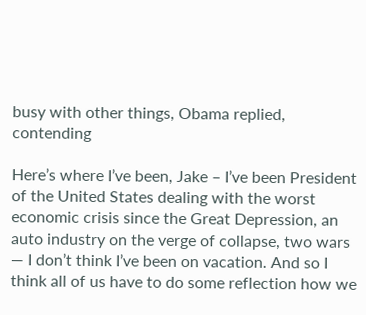busy with other things, Obama replied, contending

Here’s where I’ve been, Jake – I’ve been President of the United States dealing with the worst economic crisis since the Great Depression, an auto industry on the verge of collapse, two wars — I don’t think I’ve been on vacation. And so I think all of us have to do some reflection how we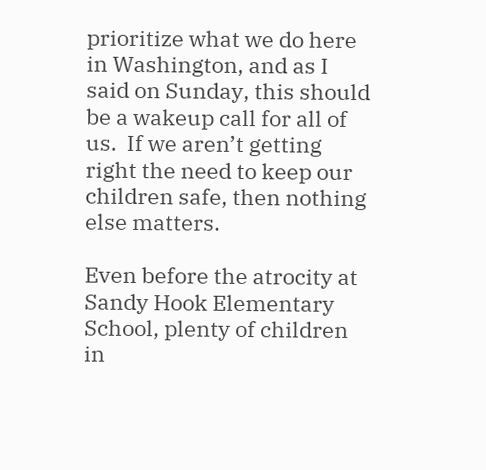prioritize what we do here in Washington, and as I said on Sunday, this should be a wakeup call for all of us.  If we aren’t getting right the need to keep our children safe, then nothing else matters.

Even before the atrocity at Sandy Hook Elementary School, plenty of children in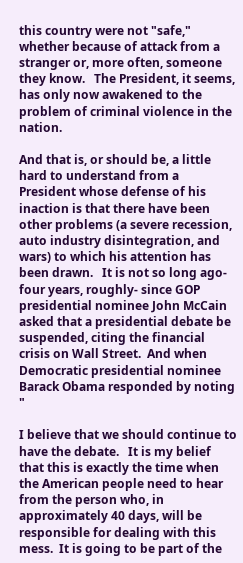this country were not "safe," whether because of attack from a stranger or, more often, someone they know.   The President, it seems, has only now awakened to the problem of criminal violence in the nation.

And that is, or should be, a little hard to understand from a President whose defense of his inaction is that there have been other problems (a severe recession, auto industry disintegration, and wars) to which his attention has been drawn.   It is not so long ago- four years, roughly- since GOP presidential nominee John McCain asked that a presidential debate be suspended, citing the financial crisis on Wall Street.  And when Democratic presidential nominee Barack Obama responded by noting "

I believe that we should continue to have the debate.   It is my belief that this is exactly the time when the American people need to hear from the person who, in approximately 40 days, will be responsible for dealing with this mess.  It is going to be part of the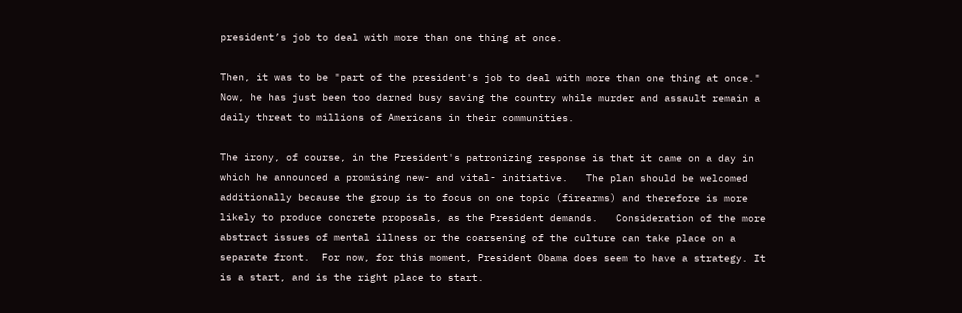president’s job to deal with more than one thing at once.

Then, it was to be "part of the president's job to deal with more than one thing at once."   Now, he has just been too darned busy saving the country while murder and assault remain a daily threat to millions of Americans in their communities.

The irony, of course, in the President's patronizing response is that it came on a day in which he announced a promising new- and vital- initiative.   The plan should be welcomed additionally because the group is to focus on one topic (firearms) and therefore is more likely to produce concrete proposals, as the President demands.   Consideration of the more abstract issues of mental illness or the coarsening of the culture can take place on a separate front.  For now, for this moment, President Obama does seem to have a strategy. It is a start, and is the right place to start.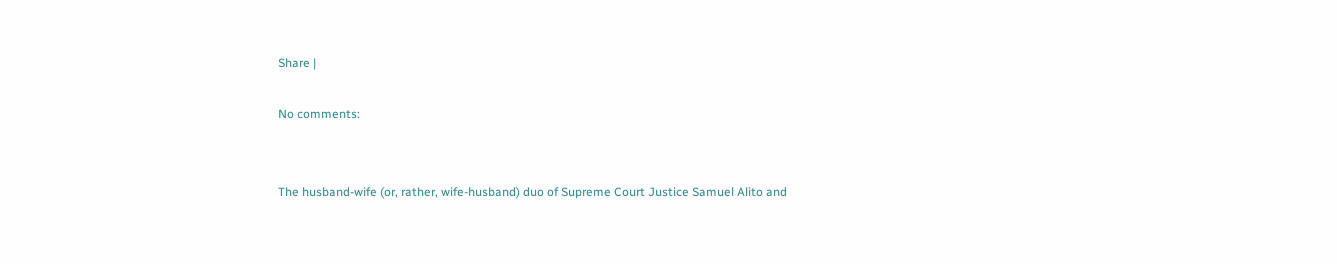Share |

No comments:


The husband-wife (or, rather, wife-husband) duo of Supreme Court Justice Samuel Alito and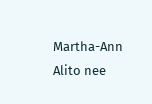Martha-Ann Alito nee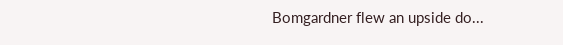Bomgardner flew an upside do...